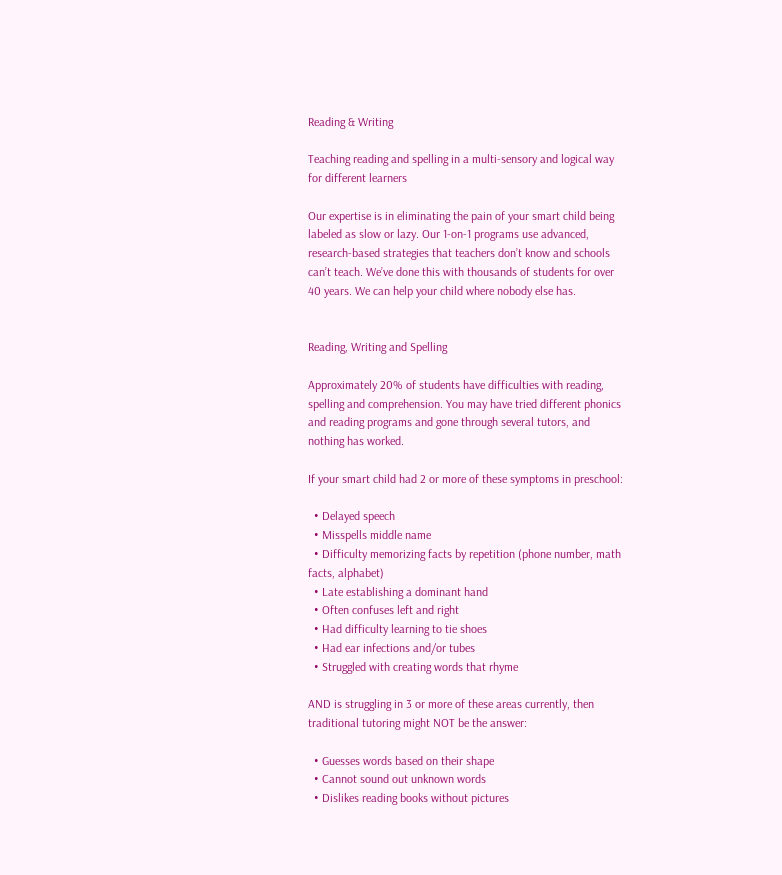Reading & Writing

Teaching reading and spelling in a multi-sensory and logical way for different learners

Our expertise is in eliminating the pain of your smart child being labeled as slow or lazy. Our 1-on-1 programs use advanced, research-based strategies that teachers don’t know and schools can’t teach. We’ve done this with thousands of students for over 40 years. We can help your child where nobody else has.


Reading, Writing and Spelling

Approximately 20% of students have difficulties with reading, spelling and comprehension. You may have tried different phonics and reading programs and gone through several tutors, and nothing has worked.

If your smart child had 2 or more of these symptoms in preschool:

  • Delayed speech
  • Misspells middle name
  • Difficulty memorizing facts by repetition (phone number, math facts, alphabet)
  • Late establishing a dominant hand
  • Often confuses left and right
  • Had difficulty learning to tie shoes
  • Had ear infections and/or tubes
  • Struggled with creating words that rhyme

AND is struggling in 3 or more of these areas currently, then traditional tutoring might NOT be the answer:

  • Guesses words based on their shape
  • Cannot sound out unknown words
  • Dislikes reading books without pictures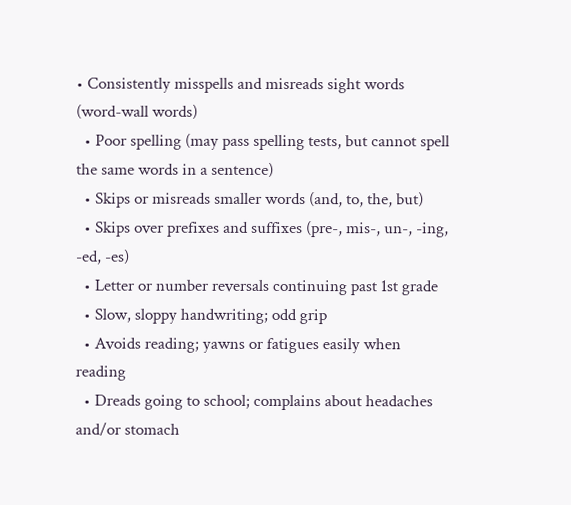• Consistently misspells and misreads sight words (word-wall words)
  • Poor spelling (may pass spelling tests, but cannot spell the same words in a sentence)
  • Skips or misreads smaller words (and, to, the, but)
  • Skips over prefixes and suffixes (pre-, mis-, un-, -ing, -ed, -es)
  • Letter or number reversals continuing past 1st grade
  • Slow, sloppy handwriting; odd grip
  • Avoids reading; yawns or fatigues easily when reading
  • Dreads going to school; complains about headaches and/or stomach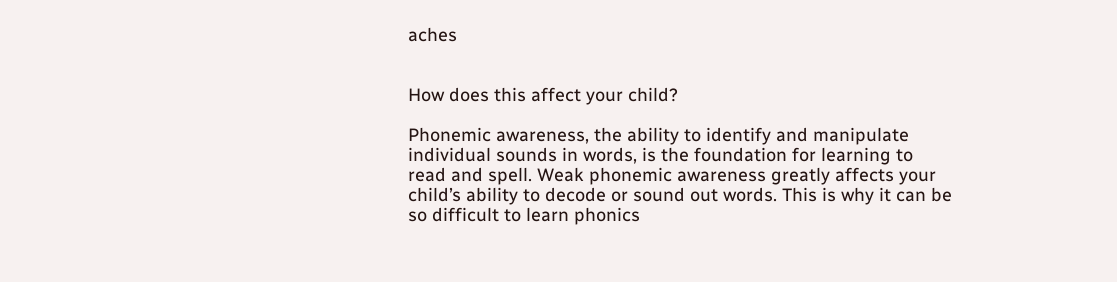aches


How does this affect your child?

Phonemic awareness, the ability to identify and manipulate individual sounds in words, is the foundation for learning to read and spell. Weak phonemic awareness greatly affects your child’s ability to decode or sound out words. This is why it can be so difficult to learn phonics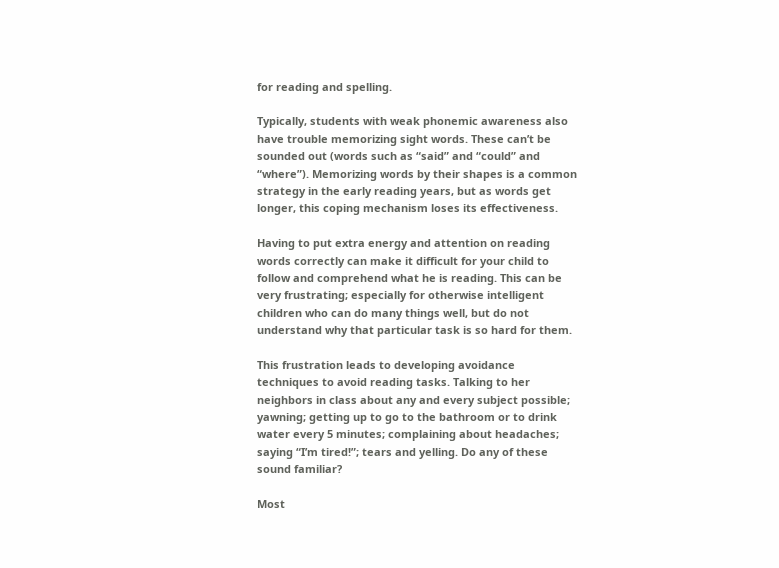for reading and spelling.

Typically, students with weak phonemic awareness also have trouble memorizing sight words. These can’t be sounded out (words such as “said” and “could” and “where”). Memorizing words by their shapes is a common strategy in the early reading years, but as words get longer, this coping mechanism loses its effectiveness.

Having to put extra energy and attention on reading words correctly can make it difficult for your child to follow and comprehend what he is reading. This can be very frustrating; especially for otherwise intelligent children who can do many things well, but do not understand why that particular task is so hard for them.

This frustration leads to developing avoidance techniques to avoid reading tasks. Talking to her neighbors in class about any and every subject possible; yawning; getting up to go to the bathroom or to drink water every 5 minutes; complaining about headaches; saying “I’m tired!”; tears and yelling. Do any of these sound familiar?

Most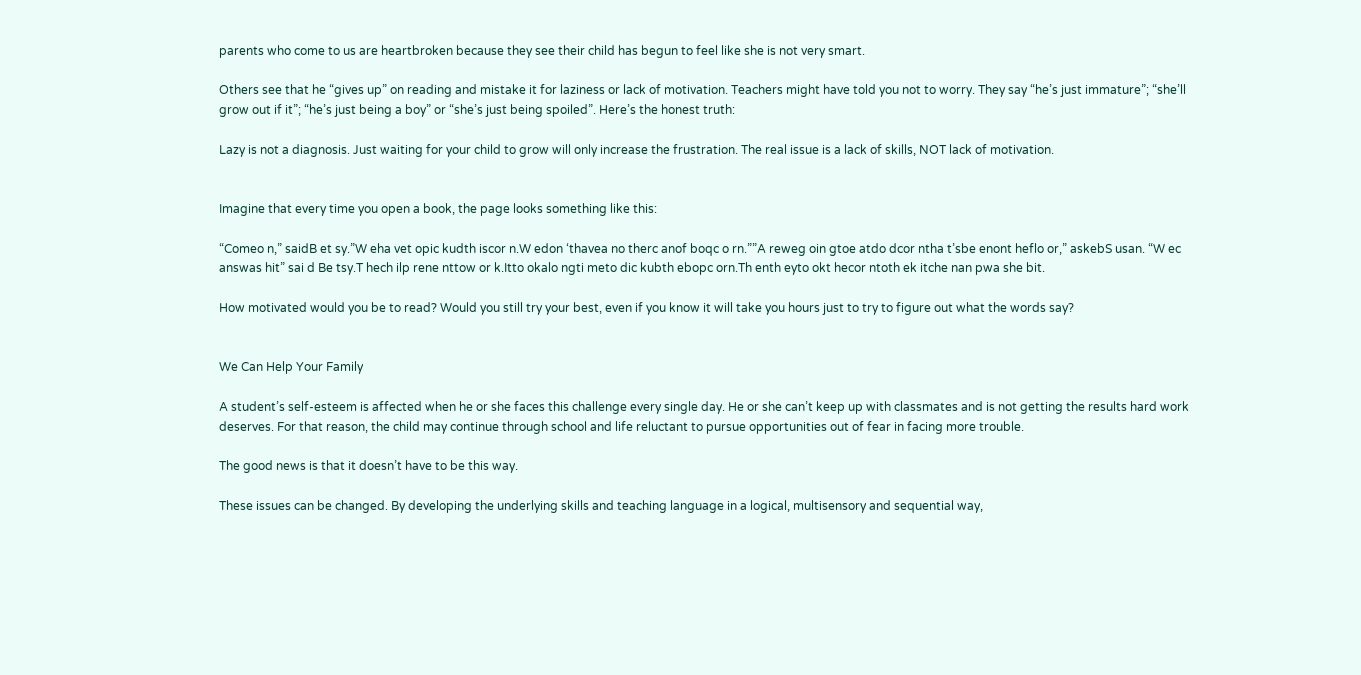parents who come to us are heartbroken because they see their child has begun to feel like she is not very smart.

Others see that he “gives up” on reading and mistake it for laziness or lack of motivation. Teachers might have told you not to worry. They say “he’s just immature”; “she’ll grow out if it”; “he’s just being a boy” or “she’s just being spoiled”. Here’s the honest truth:

Lazy is not a diagnosis. Just waiting for your child to grow will only increase the frustration. The real issue is a lack of skills, NOT lack of motivation.


Imagine that every time you open a book, the page looks something like this:

“Comeo n,” saidB et sy.”W eha vet opic kudth iscor n.W edon ‘thavea no therc anof boqc o rn.””A reweg oin gtoe atdo dcor ntha t’sbe enont heflo or,” askebS usan. “W ec answas hit” sai d Be tsy.T hech ilp rene nttow or k.Itto okalo ngti meto dic kubth ebopc orn.Th enth eyto okt hecor ntoth ek itche nan pwa she bit.

How motivated would you be to read? Would you still try your best, even if you know it will take you hours just to try to figure out what the words say?


We Can Help Your Family

A student’s self-esteem is affected when he or she faces this challenge every single day. He or she can’t keep up with classmates and is not getting the results hard work deserves. For that reason, the child may continue through school and life reluctant to pursue opportunities out of fear in facing more trouble.

The good news is that it doesn’t have to be this way.

These issues can be changed. By developing the underlying skills and teaching language in a logical, multisensory and sequential way,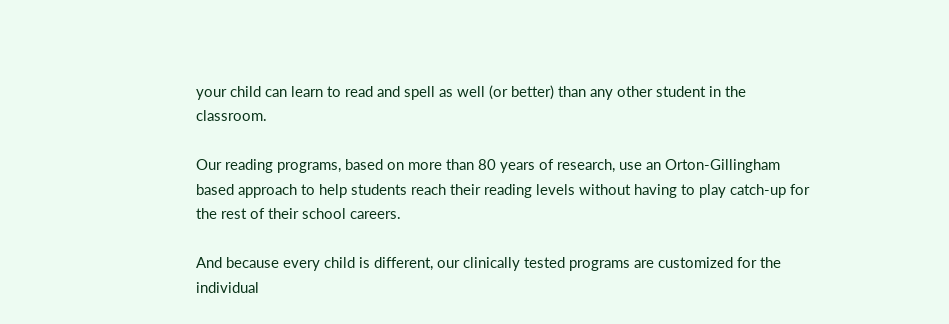your child can learn to read and spell as well (or better) than any other student in the classroom.

Our reading programs, based on more than 80 years of research, use an Orton-Gillingham based approach to help students reach their reading levels without having to play catch-up for the rest of their school careers.

And because every child is different, our clinically tested programs are customized for the individual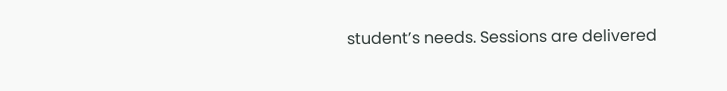student’s needs. Sessions are delivered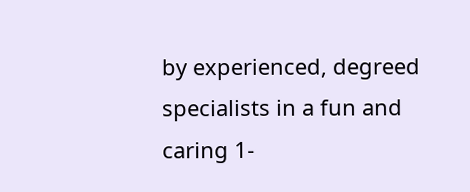by experienced, degreed specialists in a fun and caring 1-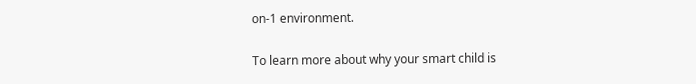on-1 environment.

To learn more about why your smart child is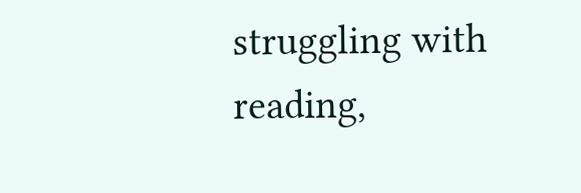struggling with reading,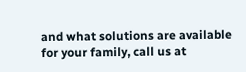and what solutions are available for your family, call us at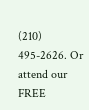(210) 495-2626. Or attend our FREE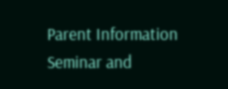Parent Information Seminar and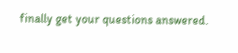finally get your questions answered.